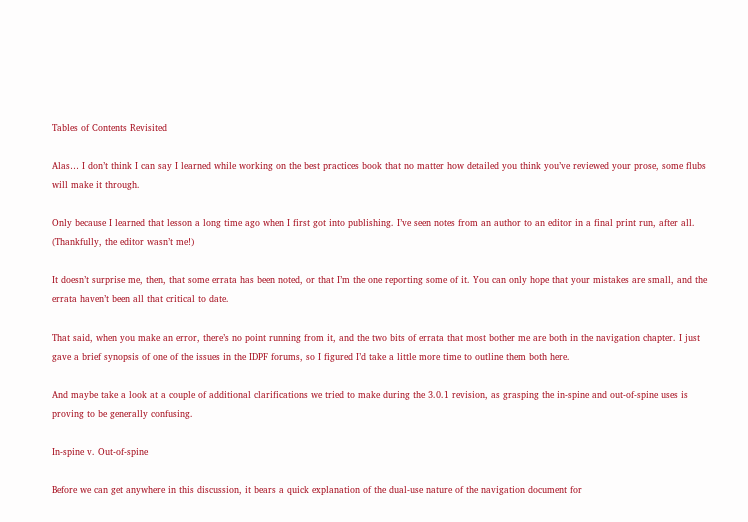Tables of Contents Revisited

Alas… I don’t think I can say I learned while working on the best practices book that no matter how detailed you think you’ve reviewed your prose, some flubs will make it through.

Only because I learned that lesson a long time ago when I first got into publishing. I’ve seen notes from an author to an editor in a final print run, after all. (Thankfully, the editor wasn’t me!)

It doesn’t surprise me, then, that some errata has been noted, or that I’m the one reporting some of it. You can only hope that your mistakes are small, and the errata haven’t been all that critical to date.

That said, when you make an error, there’s no point running from it, and the two bits of errata that most bother me are both in the navigation chapter. I just gave a brief synopsis of one of the issues in the IDPF forums, so I figured I’d take a little more time to outline them both here.

And maybe take a look at a couple of additional clarifications we tried to make during the 3.0.1 revision, as grasping the in-spine and out-of-spine uses is proving to be generally confusing.

In-spine v. Out-of-spine

Before we can get anywhere in this discussion, it bears a quick explanation of the dual-use nature of the navigation document for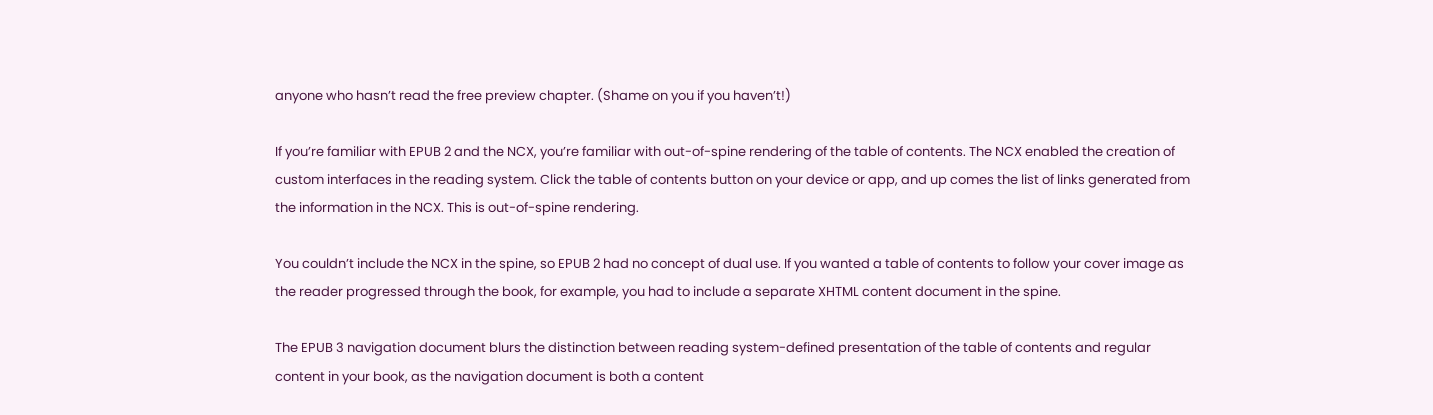anyone who hasn’t read the free preview chapter. (Shame on you if you haven’t!)

If you’re familiar with EPUB 2 and the NCX, you’re familiar with out-of-spine rendering of the table of contents. The NCX enabled the creation of custom interfaces in the reading system. Click the table of contents button on your device or app, and up comes the list of links generated from the information in the NCX. This is out-of-spine rendering.

You couldn’t include the NCX in the spine, so EPUB 2 had no concept of dual use. If you wanted a table of contents to follow your cover image as the reader progressed through the book, for example, you had to include a separate XHTML content document in the spine.

The EPUB 3 navigation document blurs the distinction between reading system-defined presentation of the table of contents and regular content in your book, as the navigation document is both a content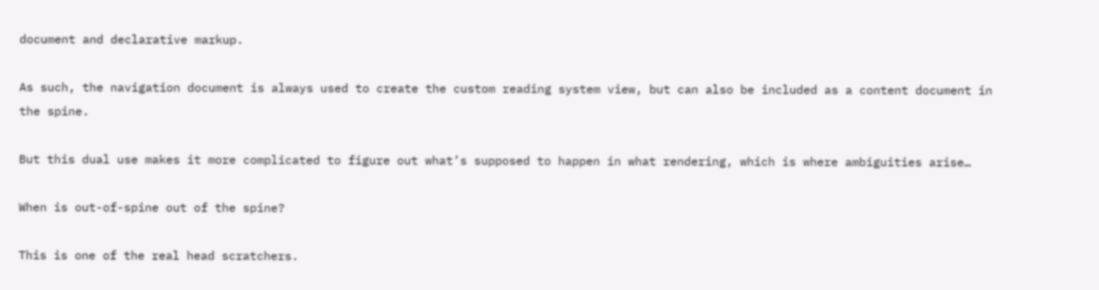document and declarative markup.

As such, the navigation document is always used to create the custom reading system view, but can also be included as a content document in the spine.

But this dual use makes it more complicated to figure out what’s supposed to happen in what rendering, which is where ambiguities arise…

When is out-of-spine out of the spine?

This is one of the real head scratchers.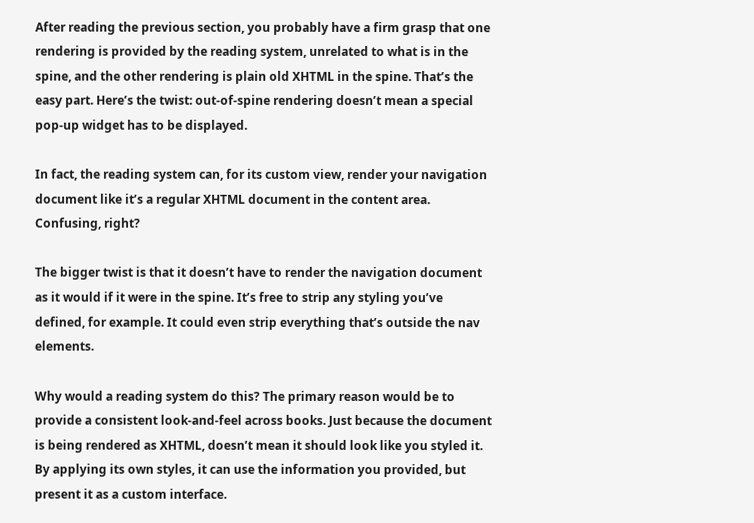After reading the previous section, you probably have a firm grasp that one rendering is provided by the reading system, unrelated to what is in the spine, and the other rendering is plain old XHTML in the spine. That’s the easy part. Here’s the twist: out-of-spine rendering doesn’t mean a special pop-up widget has to be displayed.

In fact, the reading system can, for its custom view, render your navigation document like it’s a regular XHTML document in the content area. Confusing, right?

The bigger twist is that it doesn’t have to render the navigation document as it would if it were in the spine. It’s free to strip any styling you’ve defined, for example. It could even strip everything that’s outside the nav elements.

Why would a reading system do this? The primary reason would be to provide a consistent look-and-feel across books. Just because the document is being rendered as XHTML, doesn’t mean it should look like you styled it. By applying its own styles, it can use the information you provided, but present it as a custom interface.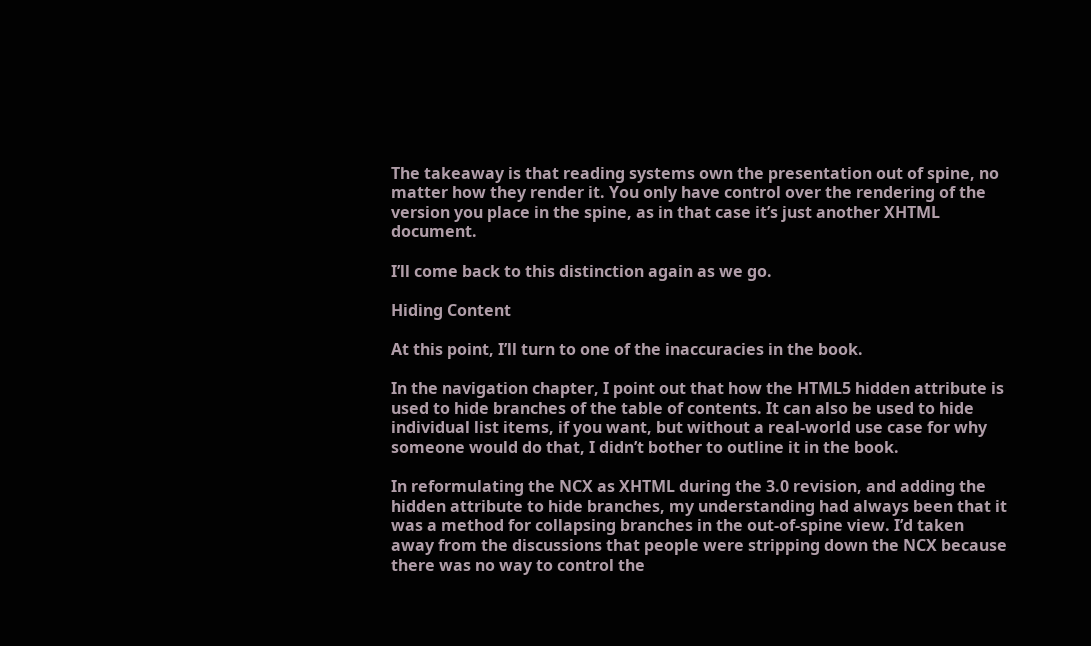The takeaway is that reading systems own the presentation out of spine, no matter how they render it. You only have control over the rendering of the version you place in the spine, as in that case it’s just another XHTML document.

I’ll come back to this distinction again as we go.

Hiding Content

At this point, I’ll turn to one of the inaccuracies in the book.

In the navigation chapter, I point out that how the HTML5 hidden attribute is used to hide branches of the table of contents. It can also be used to hide individual list items, if you want, but without a real-world use case for why someone would do that, I didn’t bother to outline it in the book.

In reformulating the NCX as XHTML during the 3.0 revision, and adding the hidden attribute to hide branches, my understanding had always been that it was a method for collapsing branches in the out-of-spine view. I’d taken away from the discussions that people were stripping down the NCX because there was no way to control the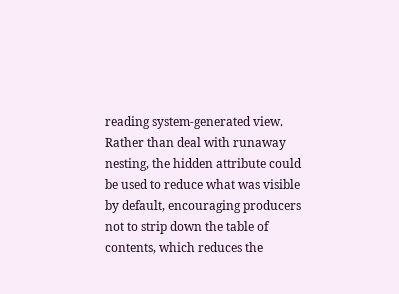reading system-generated view. Rather than deal with runaway nesting, the hidden attribute could be used to reduce what was visible by default, encouraging producers not to strip down the table of contents, which reduces the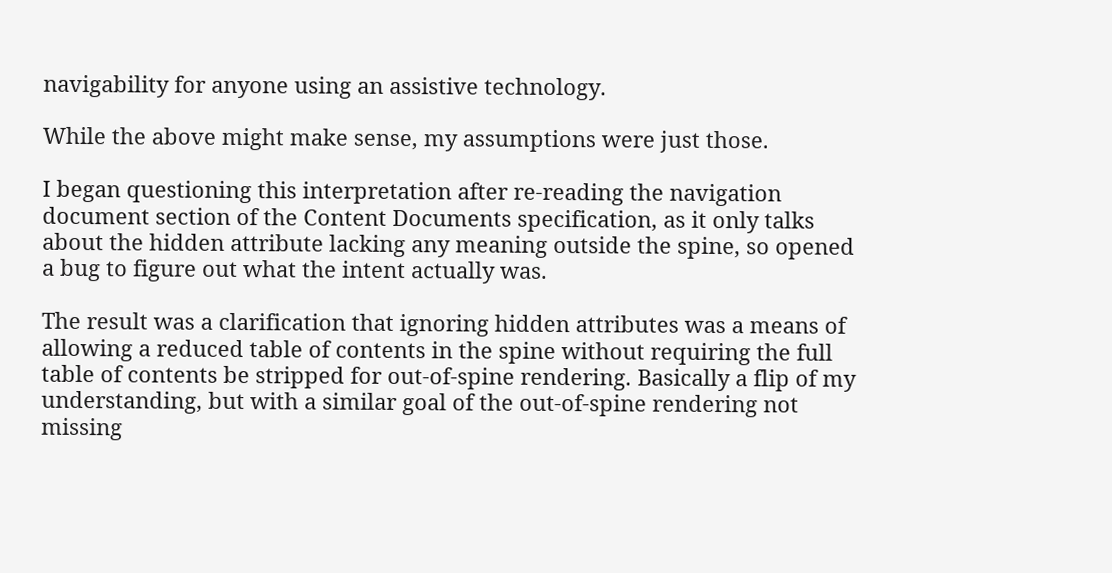navigability for anyone using an assistive technology.

While the above might make sense, my assumptions were just those.

I began questioning this interpretation after re-reading the navigation document section of the Content Documents specification, as it only talks about the hidden attribute lacking any meaning outside the spine, so opened a bug to figure out what the intent actually was.

The result was a clarification that ignoring hidden attributes was a means of allowing a reduced table of contents in the spine without requiring the full table of contents be stripped for out-of-spine rendering. Basically a flip of my understanding, but with a similar goal of the out-of-spine rendering not missing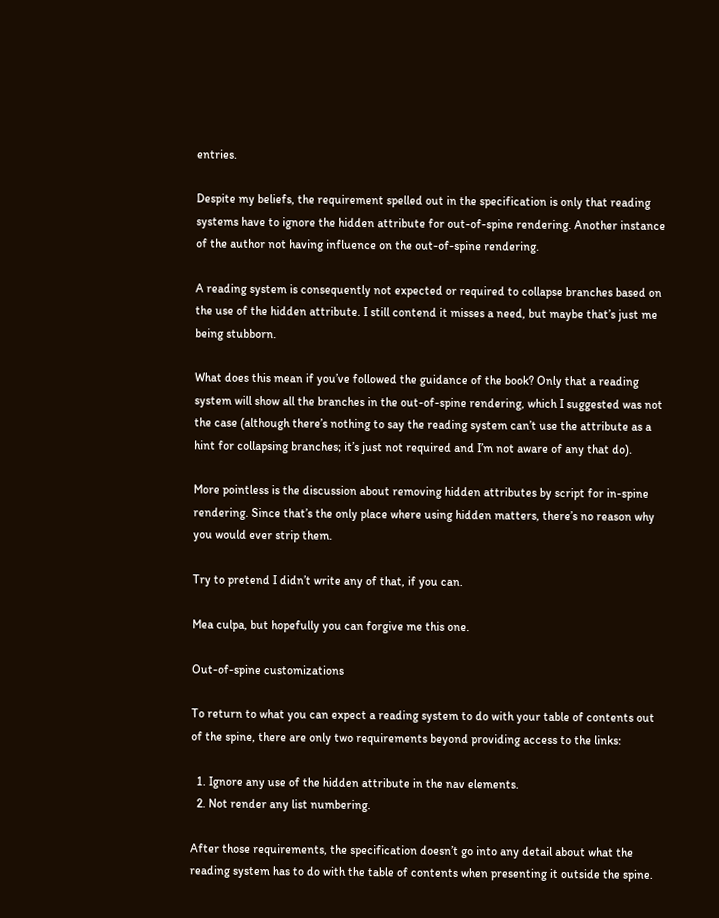entries.

Despite my beliefs, the requirement spelled out in the specification is only that reading systems have to ignore the hidden attribute for out-of-spine rendering. Another instance of the author not having influence on the out-of-spine rendering.

A reading system is consequently not expected or required to collapse branches based on the use of the hidden attribute. I still contend it misses a need, but maybe that’s just me being stubborn.

What does this mean if you’ve followed the guidance of the book? Only that a reading system will show all the branches in the out-of-spine rendering, which I suggested was not the case (although there’s nothing to say the reading system can’t use the attribute as a hint for collapsing branches; it’s just not required and I’m not aware of any that do).

More pointless is the discussion about removing hidden attributes by script for in-spine rendering. Since that’s the only place where using hidden matters, there’s no reason why you would ever strip them.

Try to pretend I didn’t write any of that, if you can.

Mea culpa, but hopefully you can forgive me this one.

Out-of-spine customizations

To return to what you can expect a reading system to do with your table of contents out of the spine, there are only two requirements beyond providing access to the links:

  1. Ignore any use of the hidden attribute in the nav elements.
  2. Not render any list numbering.

After those requirements, the specification doesn’t go into any detail about what the reading system has to do with the table of contents when presenting it outside the spine.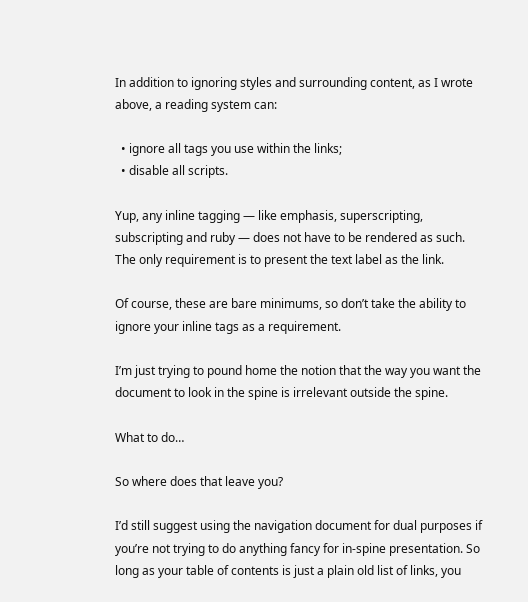In addition to ignoring styles and surrounding content, as I wrote above, a reading system can:

  • ignore all tags you use within the links;
  • disable all scripts.

Yup, any inline tagging — like emphasis, superscripting, subscripting and ruby — does not have to be rendered as such. The only requirement is to present the text label as the link.

Of course, these are bare minimums, so don’t take the ability to ignore your inline tags as a requirement.

I’m just trying to pound home the notion that the way you want the document to look in the spine is irrelevant outside the spine.

What to do…

So where does that leave you?

I’d still suggest using the navigation document for dual purposes if you’re not trying to do anything fancy for in-spine presentation. So long as your table of contents is just a plain old list of links, you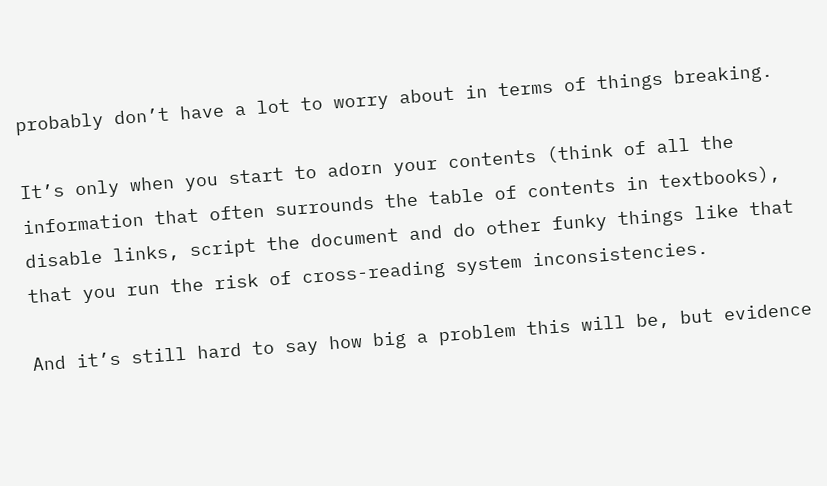probably don’t have a lot to worry about in terms of things breaking.

It’s only when you start to adorn your contents (think of all the information that often surrounds the table of contents in textbooks), disable links, script the document and do other funky things like that that you run the risk of cross-reading system inconsistencies.

And it’s still hard to say how big a problem this will be, but evidence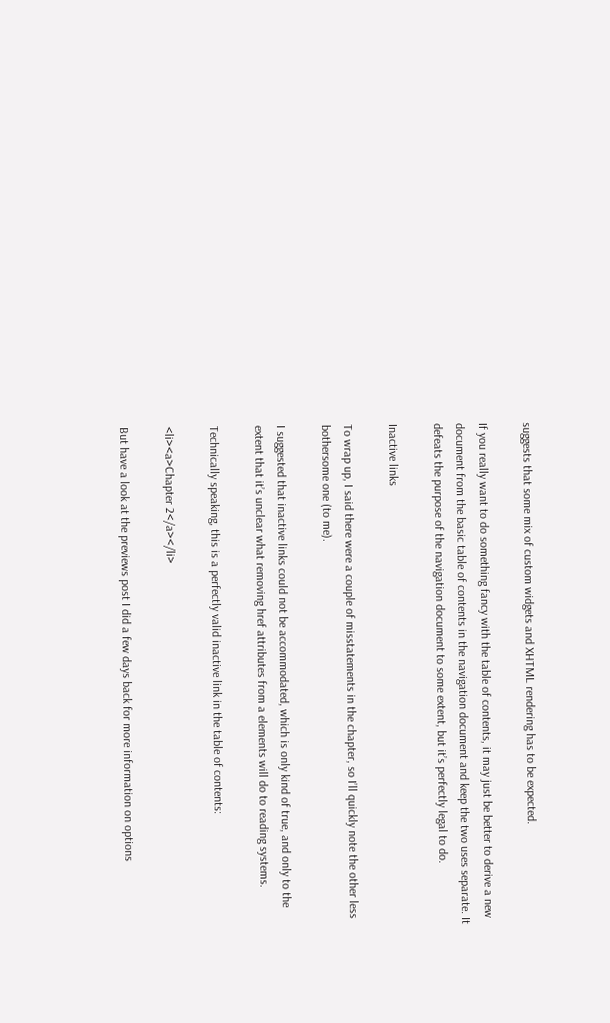suggests that some mix of custom widgets and XHTML rendering has to be expected.

If you really want to do something fancy with the table of contents, it may just be better to derive a new document from the basic table of contents in the navigation document and keep the two uses separate. It defeats the purpose of the navigation document to some extent, but it’s perfectly legal to do.

Inactive links

To wrap up, I said there were a couple of misstatements in the chapter, so I’ll quickly note the other less bothersome one (to me).

I suggested that inactive links could not be accommodated, which is only kind of true, and only to the extent that it’s unclear what removing href attributes from a elements will do to reading systems.

Technically speaking, this is a perfectly valid inactive link in the table of contents:

<li><a>Chapter 2</a></li>

But have a look at the previews post I did a few days back for more information on options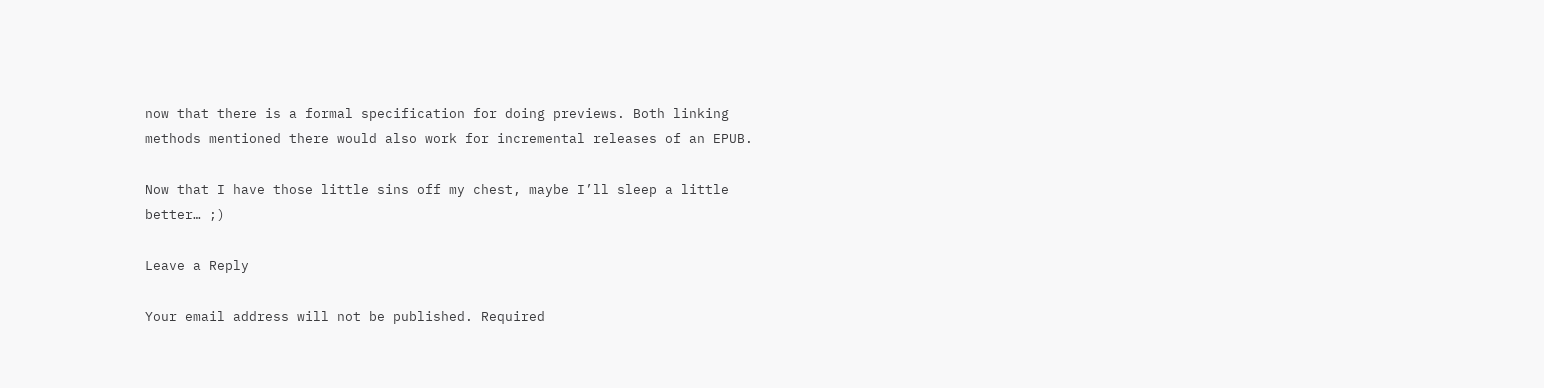now that there is a formal specification for doing previews. Both linking methods mentioned there would also work for incremental releases of an EPUB.

Now that I have those little sins off my chest, maybe I’ll sleep a little better… ;)

Leave a Reply

Your email address will not be published. Required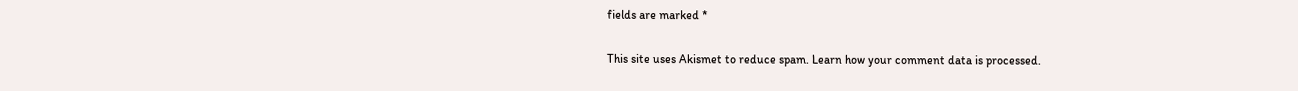fields are marked *

This site uses Akismet to reduce spam. Learn how your comment data is processed.